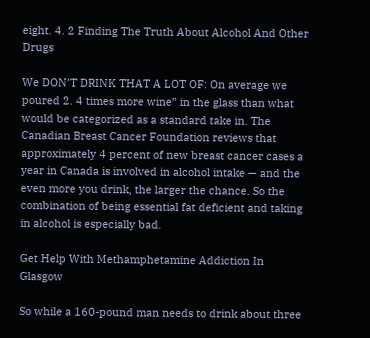eight. 4. 2 Finding The Truth About Alcohol And Other Drugs

We DON’T DRINK THAT A LOT OF: On average we poured 2. 4 times more wine” in the glass than what would be categorized as a standard take in. The Canadian Breast Cancer Foundation reviews that approximately 4 percent of new breast cancer cases a year in Canada is involved in alcohol intake — and the even more you drink, the larger the chance. So the combination of being essential fat deficient and taking in alcohol is especially bad.

Get Help With Methamphetamine Addiction In Glasgow

So while a 160-pound man needs to drink about three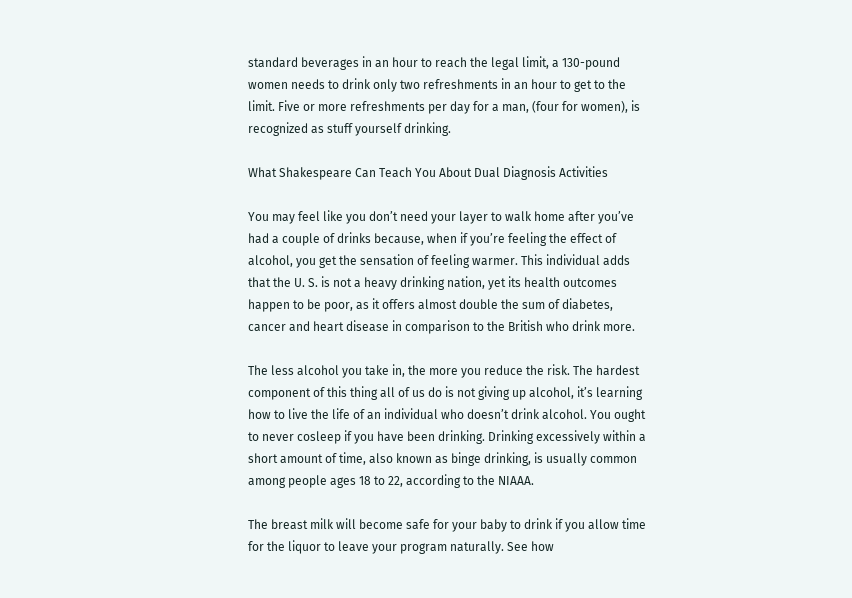standard beverages in an hour to reach the legal limit, a 130-pound women needs to drink only two refreshments in an hour to get to the limit. Five or more refreshments per day for a man, (four for women), is recognized as stuff yourself drinking.

What Shakespeare Can Teach You About Dual Diagnosis Activities

You may feel like you don’t need your layer to walk home after you’ve had a couple of drinks because, when if you’re feeling the effect of alcohol, you get the sensation of feeling warmer. This individual adds that the U. S. is not a heavy drinking nation, yet its health outcomes happen to be poor, as it offers almost double the sum of diabetes, cancer and heart disease in comparison to the British who drink more.

The less alcohol you take in, the more you reduce the risk. The hardest component of this thing all of us do is not giving up alcohol, it’s learning how to live the life of an individual who doesn’t drink alcohol. You ought to never cosleep if you have been drinking. Drinking excessively within a short amount of time, also known as binge drinking, is usually common among people ages 18 to 22, according to the NIAAA.

The breast milk will become safe for your baby to drink if you allow time for the liquor to leave your program naturally. See how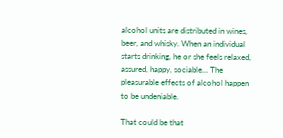alcohol units are distributed in wines, beer, and whisky. When an individual starts drinking, he or she feels relaxed, assured, happy, sociable… The pleasurable effects of alcohol happen to be undeniable.

That could be that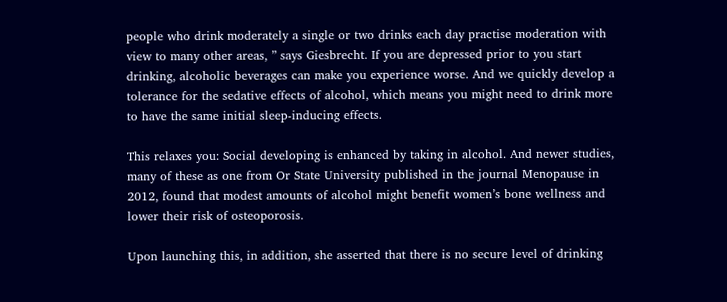people who drink moderately a single or two drinks each day practise moderation with view to many other areas, ” says Giesbrecht. If you are depressed prior to you start drinking, alcoholic beverages can make you experience worse. And we quickly develop a tolerance for the sedative effects of alcohol, which means you might need to drink more to have the same initial sleep-inducing effects.

This relaxes you: Social developing is enhanced by taking in alcohol. And newer studies, many of these as one from Or State University published in the journal Menopause in 2012, found that modest amounts of alcohol might benefit women’s bone wellness and lower their risk of osteoporosis.

Upon launching this, in addition, she asserted that there is no secure level of drinking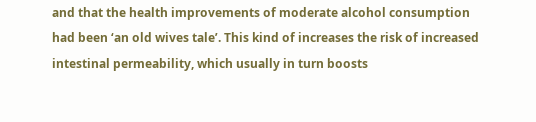and that the health improvements of moderate alcohol consumption had been ‘an old wives tale’. This kind of increases the risk of increased intestinal permeability, which usually in turn boosts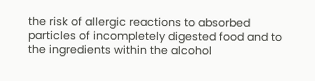the risk of allergic reactions to absorbed particles of incompletely digested food and to the ingredients within the alcohol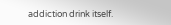addiction drink itself.